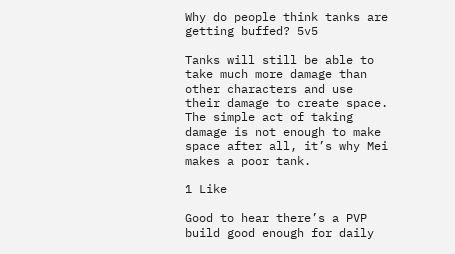Why do people think tanks are getting buffed? 5v5

Tanks will still be able to take much more damage than other characters and use their damage to create space. The simple act of taking damage is not enough to make space after all, it’s why Mei makes a poor tank.

1 Like

Good to hear there’s a PVP build good enough for daily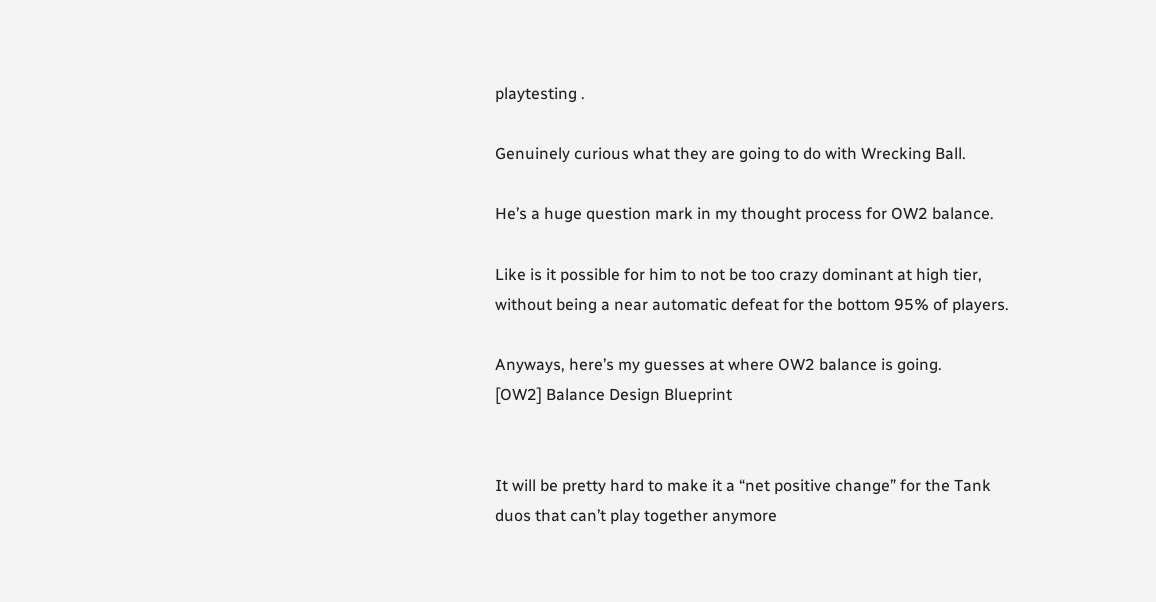playtesting .

Genuinely curious what they are going to do with Wrecking Ball.

He’s a huge question mark in my thought process for OW2 balance.

Like is it possible for him to not be too crazy dominant at high tier, without being a near automatic defeat for the bottom 95% of players.

Anyways, here’s my guesses at where OW2 balance is going.
[OW2] Balance Design Blueprint


It will be pretty hard to make it a “net positive change” for the Tank duos that can’t play together anymore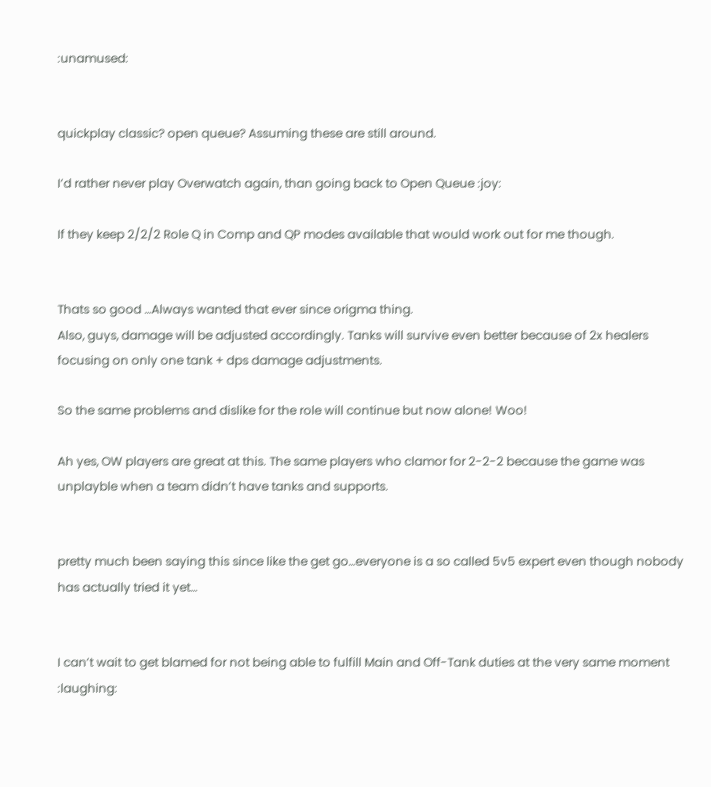:unamused:


quickplay classic? open queue? Assuming these are still around.

I’d rather never play Overwatch again, than going back to Open Queue :joy:

If they keep 2/2/2 Role Q in Comp and QP modes available that would work out for me though.


Thats so good …Always wanted that ever since origma thing.
Also, guys, damage will be adjusted accordingly. Tanks will survive even better because of 2x healers focusing on only one tank + dps damage adjustments.

So the same problems and dislike for the role will continue but now alone! Woo!

Ah yes, OW players are great at this. The same players who clamor for 2-2-2 because the game was unplayble when a team didn’t have tanks and supports.


pretty much been saying this since like the get go…everyone is a so called 5v5 expert even though nobody has actually tried it yet…


I can’t wait to get blamed for not being able to fulfill Main and Off-Tank duties at the very same moment :laughing: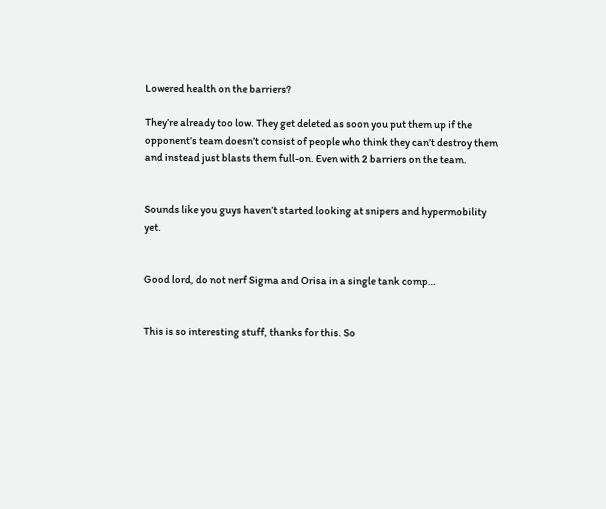Lowered health on the barriers?

They’re already too low. They get deleted as soon you put them up if the opponent’s team doesn’t consist of people who think they can’t destroy them and instead just blasts them full-on. Even with 2 barriers on the team.


Sounds like you guys haven’t started looking at snipers and hypermobility yet.


Good lord, do not nerf Sigma and Orisa in a single tank comp…


This is so interesting stuff, thanks for this. So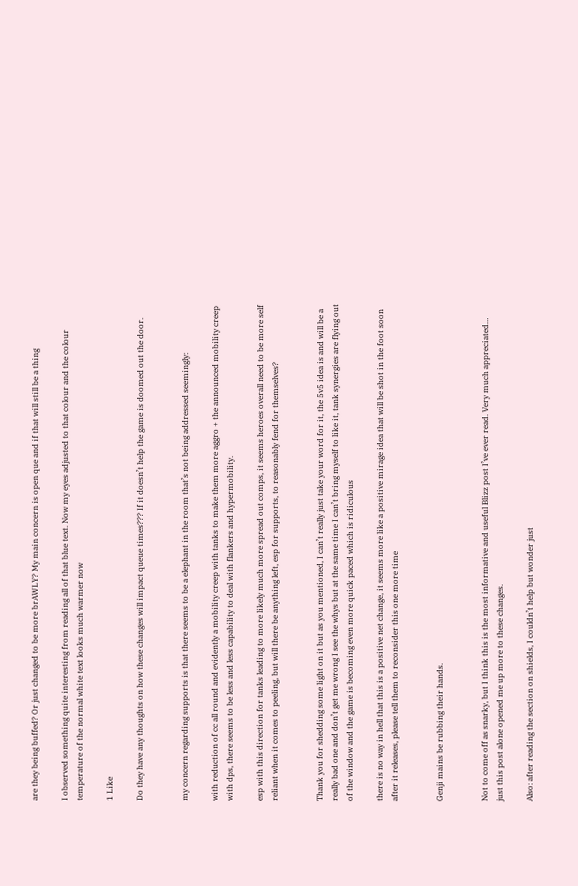are they being buffed? Or just changed to be more brAWLY? My main concern is open que and if that will still be a thing

I observed something quite interesting from reading all of that blue text. Now my eyes adjusted to that colour and the colour temperature of the normal white text looks much warmer now

1 Like

Do they have any thoughts on how these changes will impact queue times??? If it doesn’t help the game is doomed out the door.


my concern regarding supports is that there seems to be a elephant in the room that’s not being addressed seemingly:

with reduction of cc all round and evidently a mobility creep with tanks to make them more aggro + the announced mobility creep with dps, there seems to be less and less capability to deal with flankers and hypermobility.

esp with this direction for tanks leading to more likely much more spread out comps, it seems heroes overall need to be more self reliant when it comes to peeling, but will there be anything left, esp for supports, to reasonably fend for themselves?


Thank you for shedding some light on it but as you mentioned, I can’t really just take your word for it, the 5v5 idea is and will be a really bad one and don’t get me wrong I see the whys but at the same time I can’t bring myself to like it, tank synergies are flying out of the window and the game is becoming even more quick paced which is ridiculous

there is no way in hell that this is a positive net change, it seems more like a positive mirage idea that will be shot in the foot soon after it releases, please tell them to reconsider this one more time


Genji mains be rubbing their hands.


Not to come off as snarky, but I think this is the most informative and useful Blizz post I’ve ever read. Very much appreciated… just this post alone opened me up more to these changes.

Also: after reading the section on shields, I couldn’t help but wonder just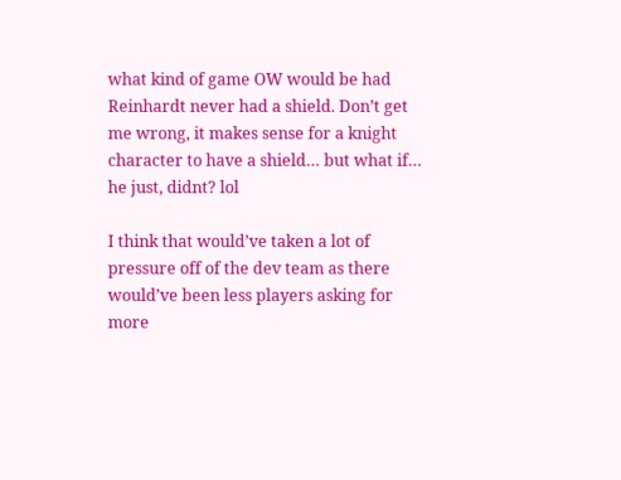what kind of game OW would be had Reinhardt never had a shield. Don’t get me wrong, it makes sense for a knight character to have a shield… but what if… he just, didnt? lol

I think that would’ve taken a lot of pressure off of the dev team as there would’ve been less players asking for more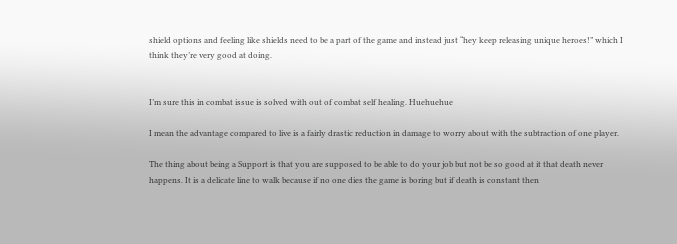shield options and feeling like shields need to be a part of the game and instead just “hey keep releasing unique heroes!” which I think they’re very good at doing.


I’m sure this in combat issue is solved with out of combat self healing. Huehuehue

I mean the advantage compared to live is a fairly drastic reduction in damage to worry about with the subtraction of one player.

The thing about being a Support is that you are supposed to be able to do your job but not be so good at it that death never happens. It is a delicate line to walk because if no one dies the game is boring but if death is constant then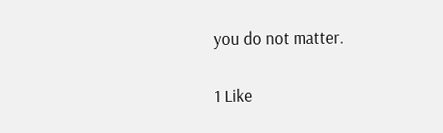you do not matter.

1 Like